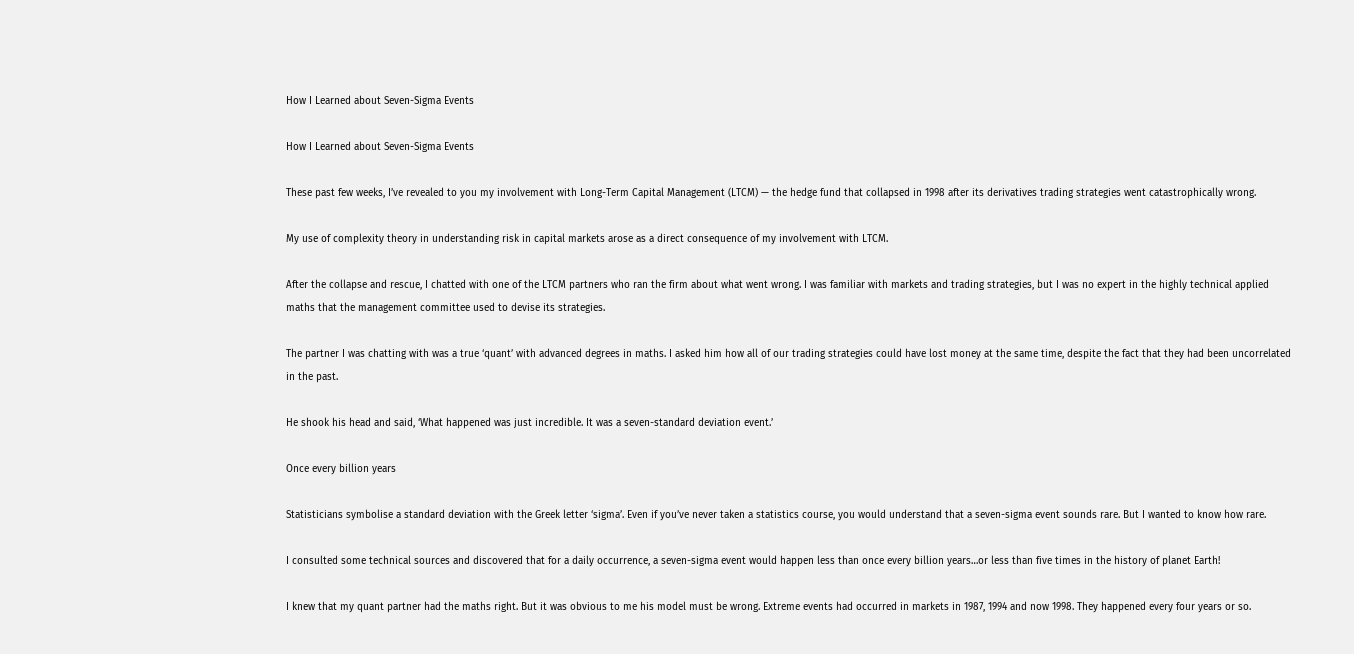How I Learned about Seven-Sigma Events

How I Learned about Seven-Sigma Events

These past few weeks, I’ve revealed to you my involvement with Long-Term Capital Management (LTCM) — the hedge fund that collapsed in 1998 after its derivatives trading strategies went catastrophically wrong.

My use of complexity theory in understanding risk in capital markets arose as a direct consequence of my involvement with LTCM.

After the collapse and rescue, I chatted with one of the LTCM partners who ran the firm about what went wrong. I was familiar with markets and trading strategies, but I was no expert in the highly technical applied maths that the management committee used to devise its strategies.

The partner I was chatting with was a true ‘quant’ with advanced degrees in maths. I asked him how all of our trading strategies could have lost money at the same time, despite the fact that they had been uncorrelated in the past.

He shook his head and said, ‘What happened was just incredible. It was a seven-standard deviation event.’

Once every billion years

Statisticians symbolise a standard deviation with the Greek letter ‘sigma’. Even if you’ve never taken a statistics course, you would understand that a seven-sigma event sounds rare. But I wanted to know how rare.

I consulted some technical sources and discovered that for a daily occurrence, a seven-sigma event would happen less than once every billion years…or less than five times in the history of planet Earth!

I knew that my quant partner had the maths right. But it was obvious to me his model must be wrong. Extreme events had occurred in markets in 1987, 1994 and now 1998. They happened every four years or so.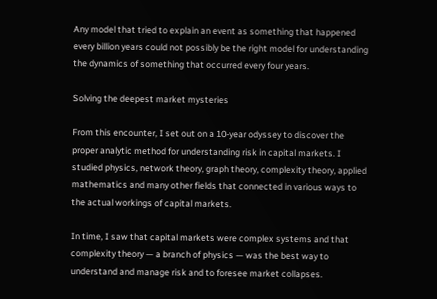Any model that tried to explain an event as something that happened every billion years could not possibly be the right model for understanding the dynamics of something that occurred every four years.

Solving the deepest market mysteries

From this encounter, I set out on a 10-year odyssey to discover the proper analytic method for understanding risk in capital markets. I studied physics, network theory, graph theory, complexity theory, applied mathematics and many other fields that connected in various ways to the actual workings of capital markets.

In time, I saw that capital markets were complex systems and that complexity theory — a branch of physics — was the best way to understand and manage risk and to foresee market collapses.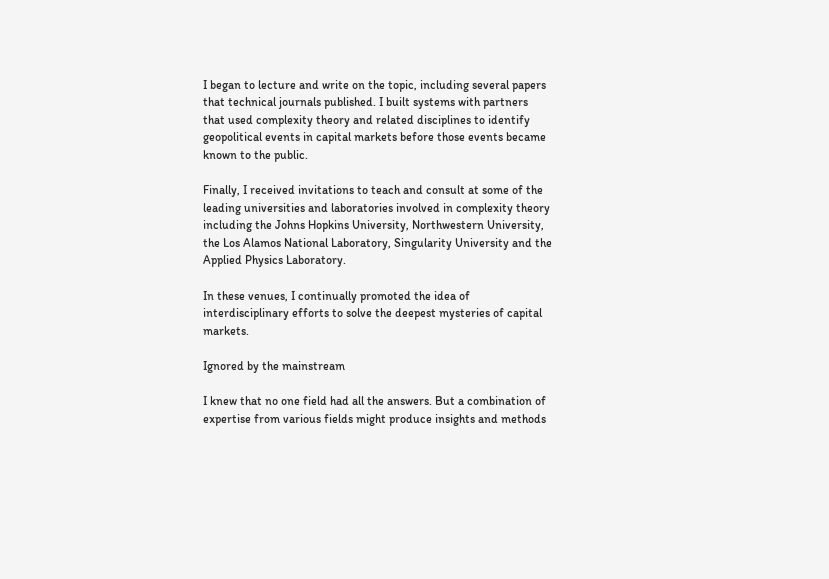I began to lecture and write on the topic, including several papers that technical journals published. I built systems with partners that used complexity theory and related disciplines to identify geopolitical events in capital markets before those events became known to the public.

Finally, I received invitations to teach and consult at some of the leading universities and laboratories involved in complexity theory including the Johns Hopkins University, Northwestern University, the Los Alamos National Laboratory, Singularity University and the Applied Physics Laboratory.

In these venues, I continually promoted the idea of interdisciplinary efforts to solve the deepest mysteries of capital markets.

Ignored by the mainstream

I knew that no one field had all the answers. But a combination of expertise from various fields might produce insights and methods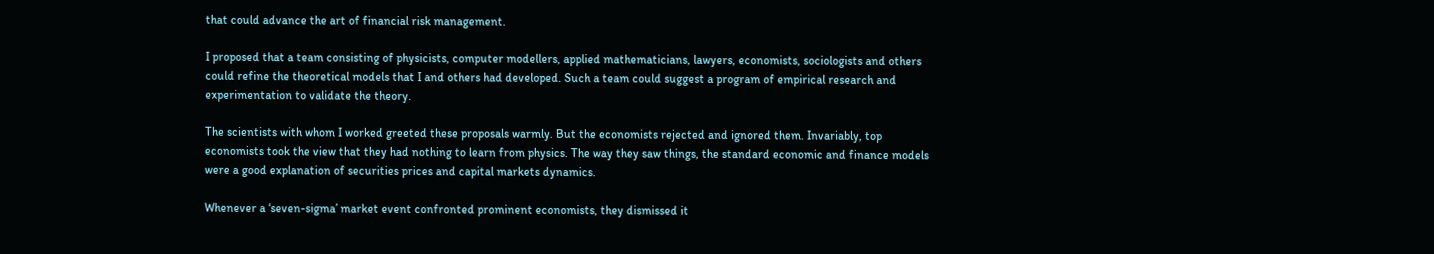that could advance the art of financial risk management.

I proposed that a team consisting of physicists, computer modellers, applied mathematicians, lawyers, economists, sociologists and others could refine the theoretical models that I and others had developed. Such a team could suggest a program of empirical research and experimentation to validate the theory.

The scientists with whom I worked greeted these proposals warmly. But the economists rejected and ignored them. Invariably, top economists took the view that they had nothing to learn from physics. The way they saw things, the standard economic and finance models were a good explanation of securities prices and capital markets dynamics.

Whenever a ‘seven-sigma’ market event confronted prominent economists, they dismissed it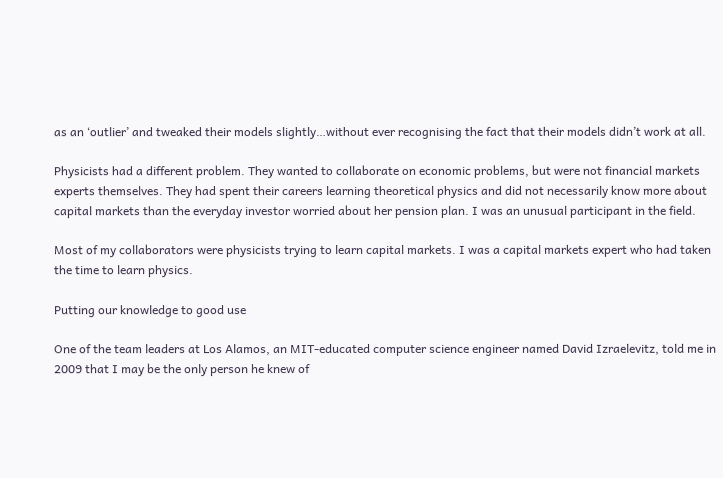as an ‘outlier’ and tweaked their models slightly…without ever recognising the fact that their models didn’t work at all.

Physicists had a different problem. They wanted to collaborate on economic problems, but were not financial markets experts themselves. They had spent their careers learning theoretical physics and did not necessarily know more about capital markets than the everyday investor worried about her pension plan. I was an unusual participant in the field.

Most of my collaborators were physicists trying to learn capital markets. I was a capital markets expert who had taken the time to learn physics.

Putting our knowledge to good use

One of the team leaders at Los Alamos, an MIT-educated computer science engineer named David Izraelevitz, told me in 2009 that I may be the only person he knew of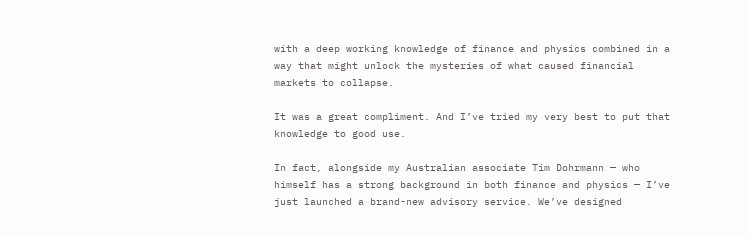with a deep working knowledge of finance and physics combined in a way that might unlock the mysteries of what caused financial markets to collapse.

It was a great compliment. And I’ve tried my very best to put that knowledge to good use.

In fact, alongside my Australian associate Tim Dohrmann — who himself has a strong background in both finance and physics — I’ve just launched a brand-new advisory service. We’ve designed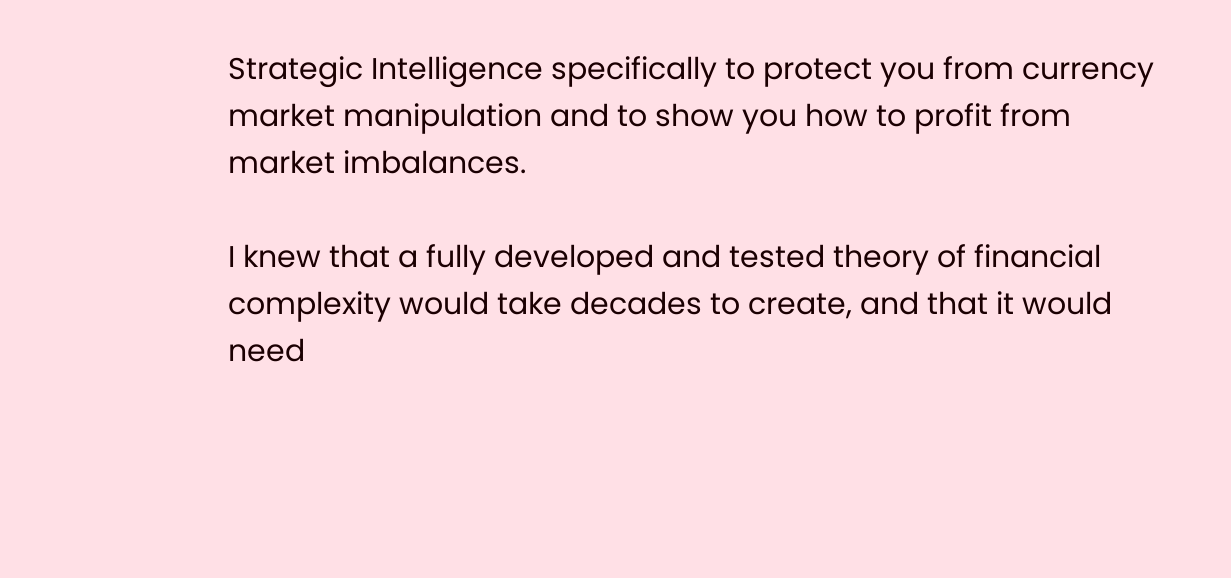Strategic Intelligence specifically to protect you from currency market manipulation and to show you how to profit from market imbalances.

I knew that a fully developed and tested theory of financial complexity would take decades to create, and that it would need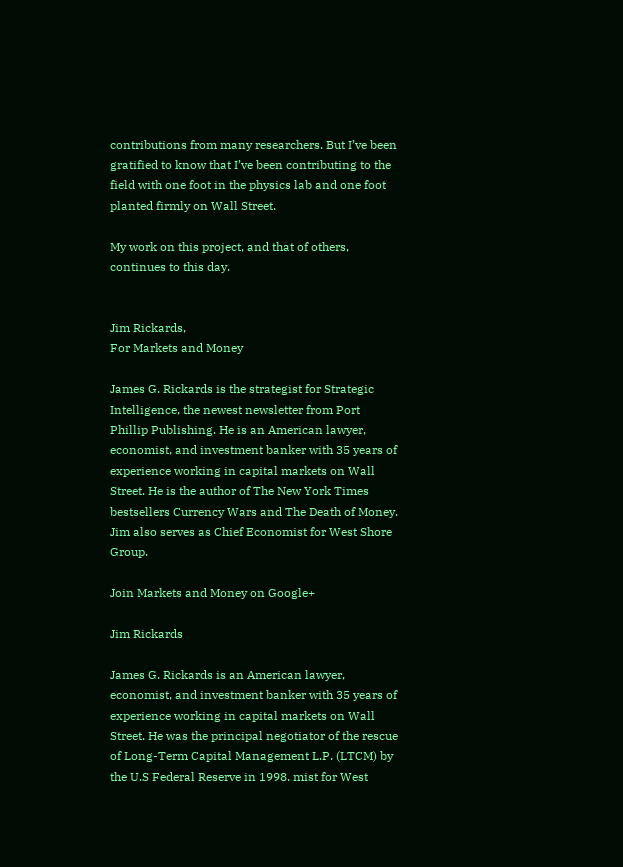contributions from many researchers. But I’ve been gratified to know that I’ve been contributing to the field with one foot in the physics lab and one foot planted firmly on Wall Street.

My work on this project, and that of others, continues to this day.


Jim Rickards,
For Markets and Money

James G. Rickards is the strategist for Strategic Intelligence, the newest newsletter from Port Phillip Publishing. He is an American lawyer, economist, and investment banker with 35 years of experience working in capital markets on Wall Street. He is the author of The New York Times bestsellers Currency Wars and The Death of Money. Jim also serves as Chief Economist for West Shore Group.

Join Markets and Money on Google+

Jim Rickards

James G. Rickards is an American lawyer, economist, and investment banker with 35 years of experience working in capital markets on Wall Street. He was the principal negotiator of the rescue of Long-Term Capital Management L.P. (LTCM) by the U.S Federal Reserve in 1998. mist for West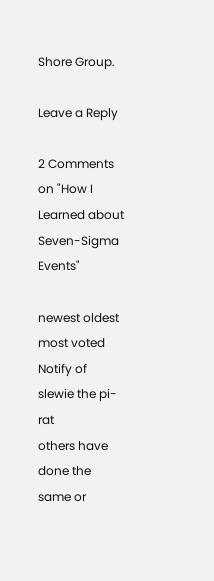Shore Group.

Leave a Reply

2 Comments on "How I Learned about Seven-Sigma Events"

newest oldest most voted
Notify of
slewie the pi-rat
others have done the same or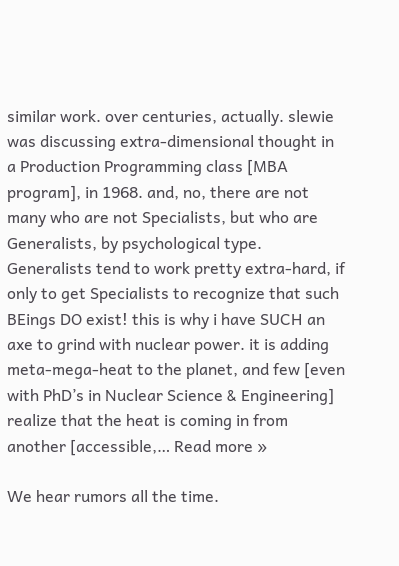similar work. over centuries, actually. slewie was discussing extra-dimensional thought in a Production Programming class [MBA program], in 1968. and, no, there are not many who are not Specialists, but who are Generalists, by psychological type. Generalists tend to work pretty extra-hard, if only to get Specialists to recognize that such BEings DO exist! this is why i have SUCH an axe to grind with nuclear power. it is adding meta-mega-heat to the planet, and few [even with PhD’s in Nuclear Science & Engineering] realize that the heat is coming in from another [accessible,… Read more »

We hear rumors all the time.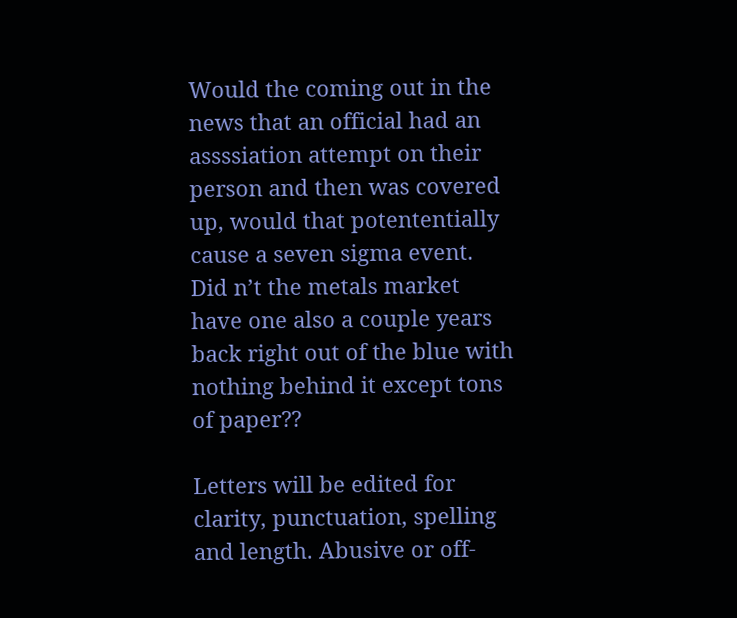Would the coming out in the news that an official had an assssiation attempt on their person and then was covered up, would that potententially cause a seven sigma event.
Did n’t the metals market have one also a couple years back right out of the blue with nothing behind it except tons of paper??

Letters will be edited for clarity, punctuation, spelling and length. Abusive or off-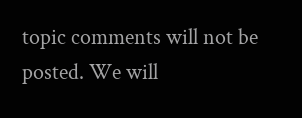topic comments will not be posted. We will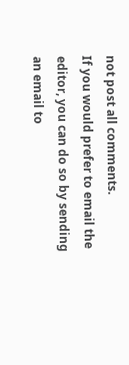not post all comments.
If you would prefer to email the editor, you can do so by sending an email to